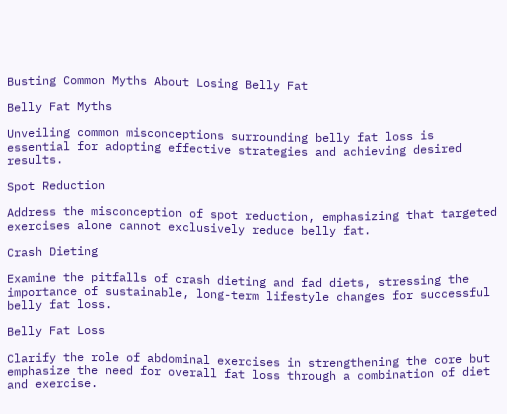Busting Common Myths About Losing Belly Fat

Belly Fat Myths

Unveiling common misconceptions surrounding belly fat loss is essential for adopting effective strategies and achieving desired results.

Spot Reduction

Address the misconception of spot reduction, emphasizing that targeted exercises alone cannot exclusively reduce belly fat.

Crash Dieting

Examine the pitfalls of crash dieting and fad diets, stressing the importance of sustainable, long-term lifestyle changes for successful belly fat loss.

Belly Fat Loss

Clarify the role of abdominal exercises in strengthening the core but emphasize the need for overall fat loss through a combination of diet and exercise.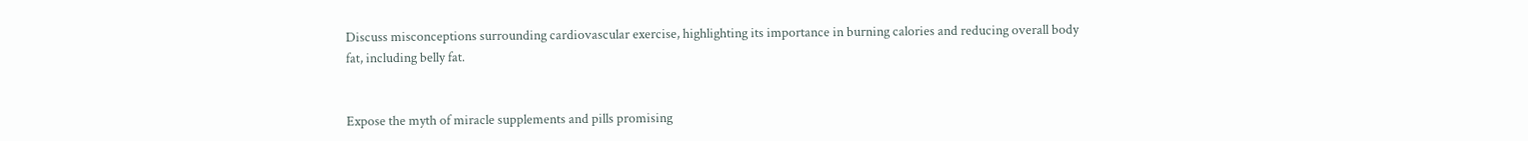Discuss misconceptions surrounding cardiovascular exercise, highlighting its importance in burning calories and reducing overall body fat, including belly fat.


Expose the myth of miracle supplements and pills promising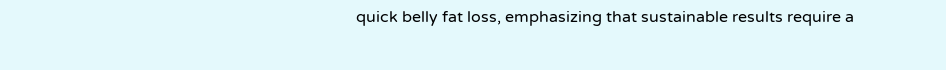quick belly fat loss, emphasizing that sustainable results require a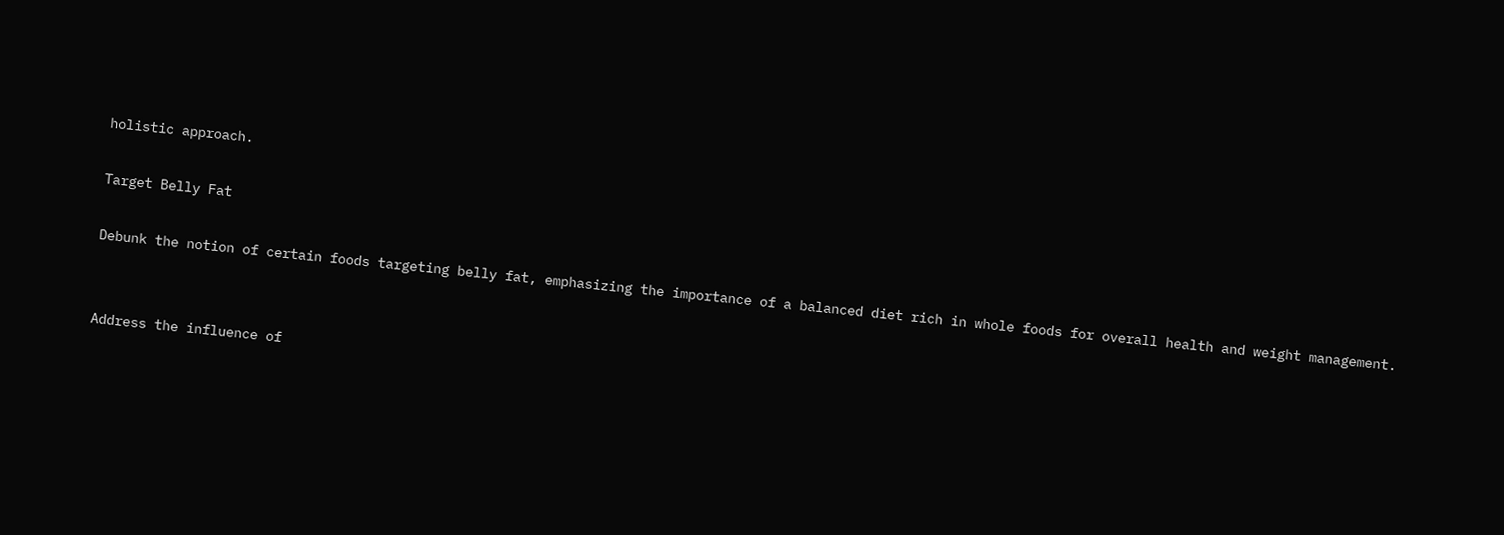holistic approach.

Target Belly Fat

Debunk the notion of certain foods targeting belly fat, emphasizing the importance of a balanced diet rich in whole foods for overall health and weight management.


Address the influence of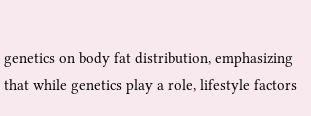genetics on body fat distribution, emphasizing that while genetics play a role, lifestyle factors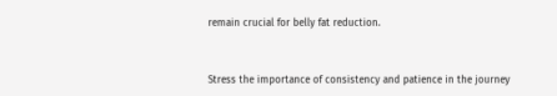remain crucial for belly fat reduction.


Stress the importance of consistency and patience in the journey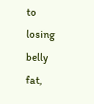to losing belly fat,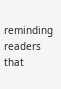reminding readers that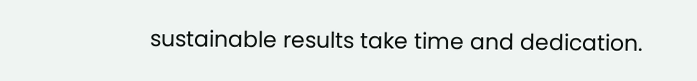sustainable results take time and dedication.